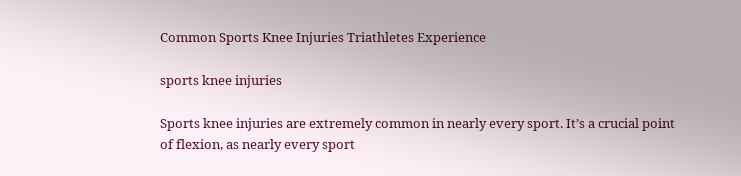Common Sports Knee Injuries Triathletes Experience

sports knee injuries

Sports knee injuries are extremely common in nearly every sport. It’s a crucial point of flexion, as nearly every sport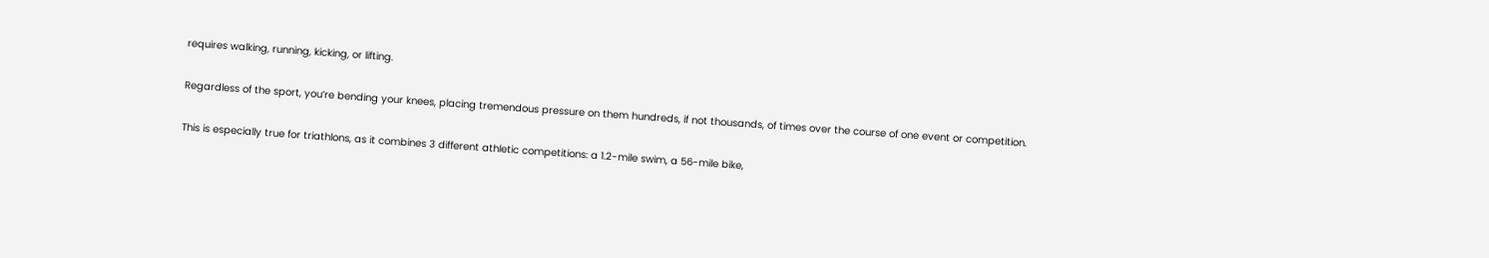requires walking, running, kicking, or lifting.

Regardless of the sport, you’re bending your knees, placing tremendous pressure on them hundreds, if not thousands, of times over the course of one event or competition.

This is especially true for triathlons, as it combines 3 different athletic competitions: a 1.2-mile swim, a 56-mile bike,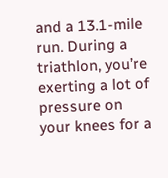and a 13.1-mile run. During a triathlon, you’re exerting a lot of pressure on your knees for a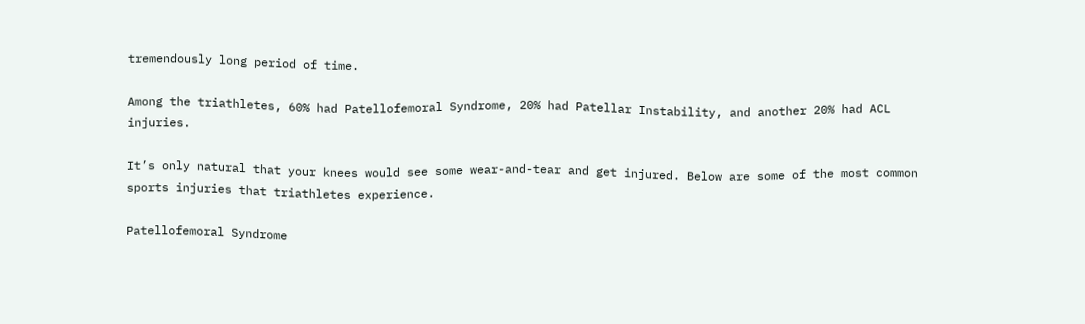tremendously long period of time.

Among the triathletes, 60% had Patellofemoral Syndrome, 20% had Patellar Instability, and another 20% had ACL injuries.

It’s only natural that your knees would see some wear-and-tear and get injured. Below are some of the most common sports injuries that triathletes experience.

Patellofemoral Syndrome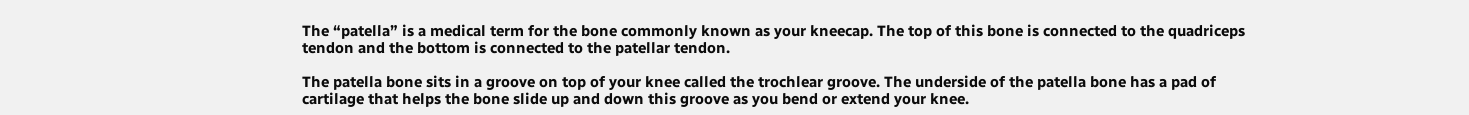The “patella” is a medical term for the bone commonly known as your kneecap. The top of this bone is connected to the quadriceps tendon and the bottom is connected to the patellar tendon.

The patella bone sits in a groove on top of your knee called the trochlear groove. The underside of the patella bone has a pad of cartilage that helps the bone slide up and down this groove as you bend or extend your knee.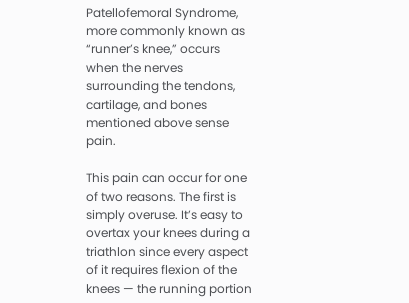Patellofemoral Syndrome, more commonly known as “runner’s knee,” occurs when the nerves surrounding the tendons, cartilage, and bones mentioned above sense pain.

This pain can occur for one of two reasons. The first is simply overuse. It’s easy to overtax your knees during a triathlon since every aspect of it requires flexion of the knees — the running portion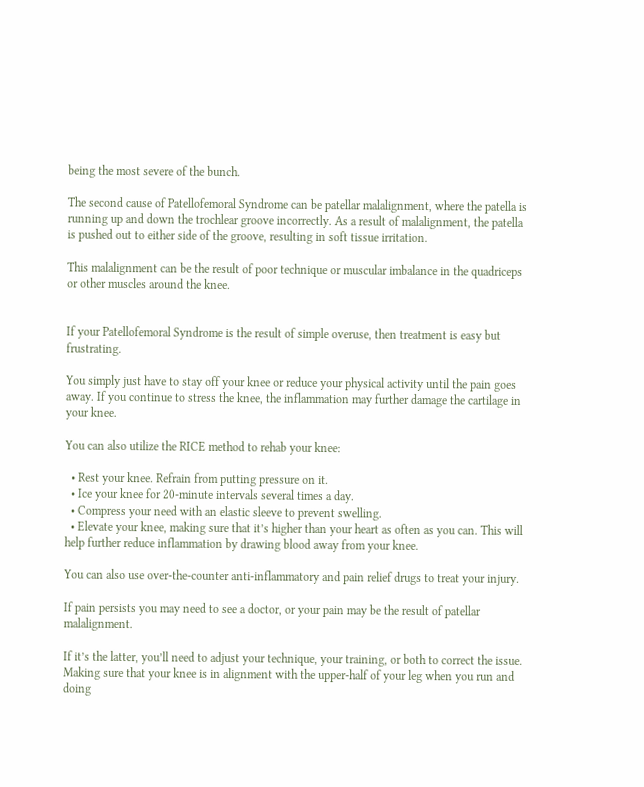being the most severe of the bunch.

The second cause of Patellofemoral Syndrome can be patellar malalignment, where the patella is running up and down the trochlear groove incorrectly. As a result of malalignment, the patella is pushed out to either side of the groove, resulting in soft tissue irritation.

This malalignment can be the result of poor technique or muscular imbalance in the quadriceps or other muscles around the knee.


If your Patellofemoral Syndrome is the result of simple overuse, then treatment is easy but frustrating.

You simply just have to stay off your knee or reduce your physical activity until the pain goes away. If you continue to stress the knee, the inflammation may further damage the cartilage in your knee.

You can also utilize the RICE method to rehab your knee:

  • Rest your knee. Refrain from putting pressure on it.
  • Ice your knee for 20-minute intervals several times a day.
  • Compress your need with an elastic sleeve to prevent swelling.
  • Elevate your knee, making sure that it’s higher than your heart as often as you can. This will help further reduce inflammation by drawing blood away from your knee.

You can also use over-the-counter anti-inflammatory and pain relief drugs to treat your injury.

If pain persists you may need to see a doctor, or your pain may be the result of patellar malalignment.

If it’s the latter, you’ll need to adjust your technique, your training, or both to correct the issue. Making sure that your knee is in alignment with the upper-half of your leg when you run and doing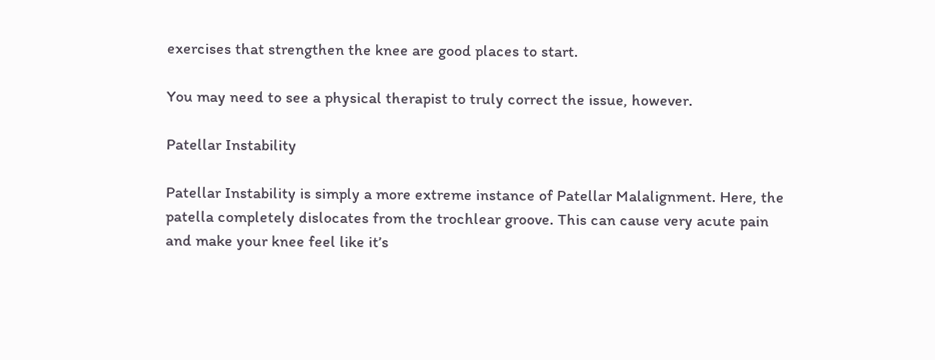exercises that strengthen the knee are good places to start.

You may need to see a physical therapist to truly correct the issue, however.

Patellar Instability

Patellar Instability is simply a more extreme instance of Patellar Malalignment. Here, the patella completely dislocates from the trochlear groove. This can cause very acute pain and make your knee feel like it’s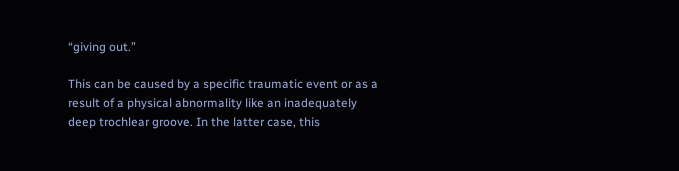“giving out.”

This can be caused by a specific traumatic event or as a result of a physical abnormality like an inadequately deep trochlear groove. In the latter case, this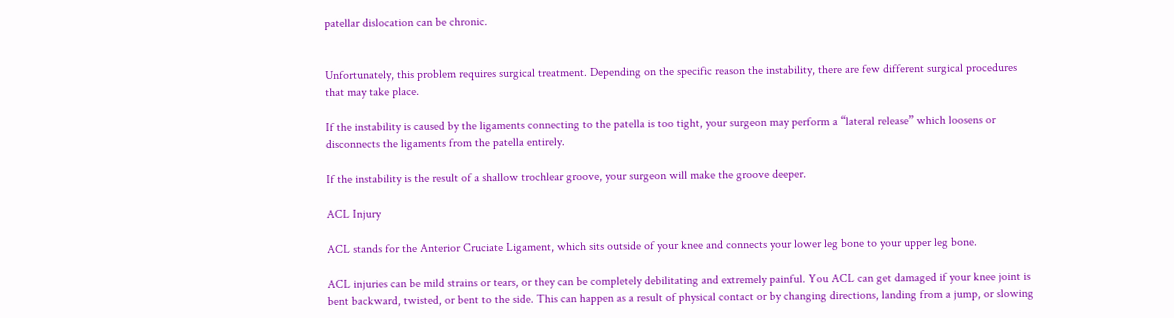patellar dislocation can be chronic.


Unfortunately, this problem requires surgical treatment. Depending on the specific reason the instability, there are few different surgical procedures that may take place.

If the instability is caused by the ligaments connecting to the patella is too tight, your surgeon may perform a “lateral release” which loosens or disconnects the ligaments from the patella entirely.

If the instability is the result of a shallow trochlear groove, your surgeon will make the groove deeper.

ACL Injury

ACL stands for the Anterior Cruciate Ligament, which sits outside of your knee and connects your lower leg bone to your upper leg bone.

ACL injuries can be mild strains or tears, or they can be completely debilitating and extremely painful. You ACL can get damaged if your knee joint is bent backward, twisted, or bent to the side. This can happen as a result of physical contact or by changing directions, landing from a jump, or slowing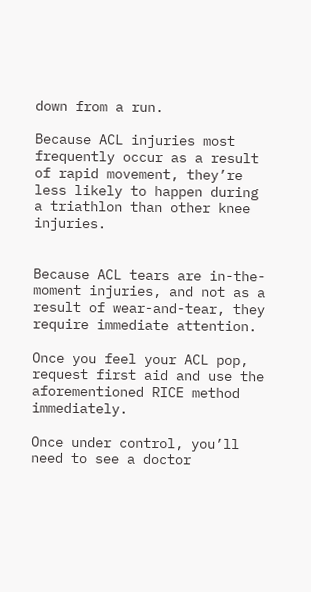down from a run.

Because ACL injuries most frequently occur as a result of rapid movement, they’re less likely to happen during a triathlon than other knee injuries.


Because ACL tears are in-the-moment injuries, and not as a result of wear-and-tear, they require immediate attention.

Once you feel your ACL pop, request first aid and use the aforementioned RICE method immediately.

Once under control, you’ll need to see a doctor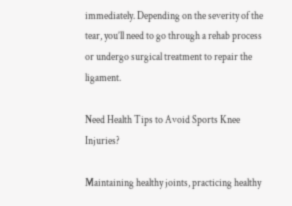immediately. Depending on the severity of the tear, you’ll need to go through a rehab process or undergo surgical treatment to repair the ligament.

Need Health Tips to Avoid Sports Knee Injuries?

Maintaining healthy joints, practicing healthy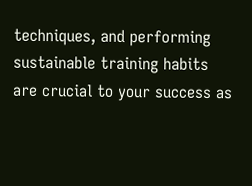techniques, and performing sustainable training habits are crucial to your success as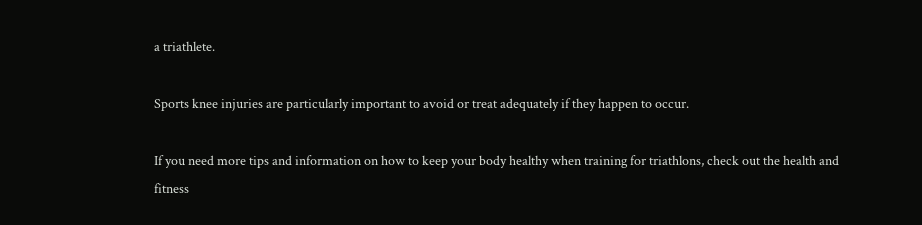a triathlete.

Sports knee injuries are particularly important to avoid or treat adequately if they happen to occur.

If you need more tips and information on how to keep your body healthy when training for triathlons, check out the health and fitness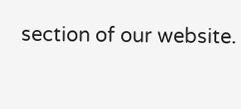section of our website.